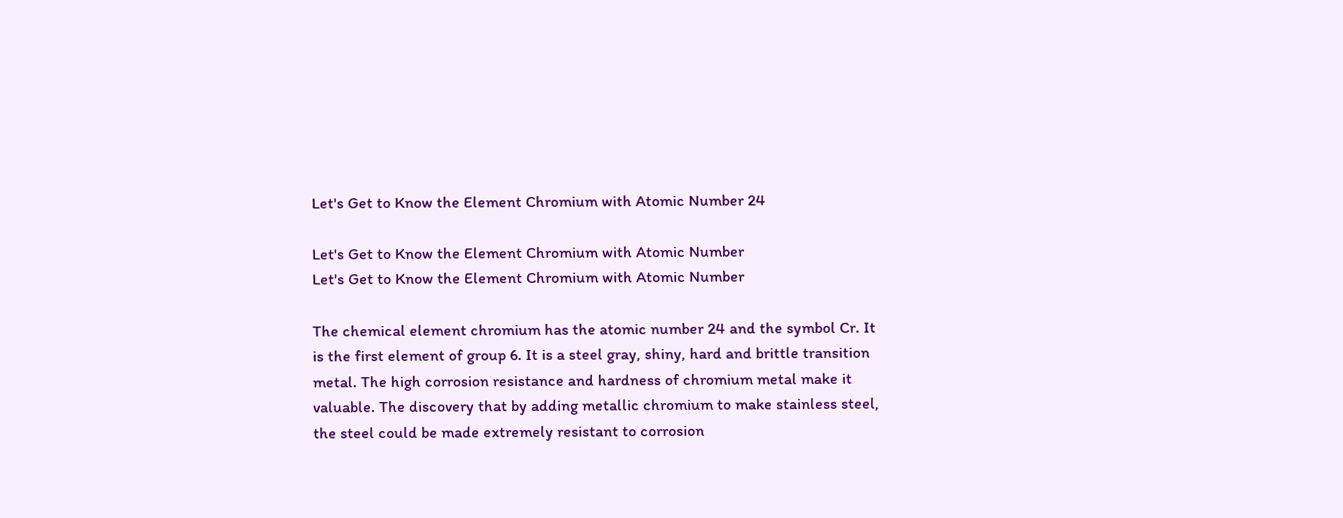Let's Get to Know the Element Chromium with Atomic Number 24

Let's Get to Know the Element Chromium with Atomic Number
Let's Get to Know the Element Chromium with Atomic Number

The chemical element chromium has the atomic number 24 and the symbol Cr. It is the first element of group 6. It is a steel gray, shiny, hard and brittle transition metal. The high corrosion resistance and hardness of chromium metal make it valuable. The discovery that by adding metallic chromium to make stainless steel, the steel could be made extremely resistant to corrosion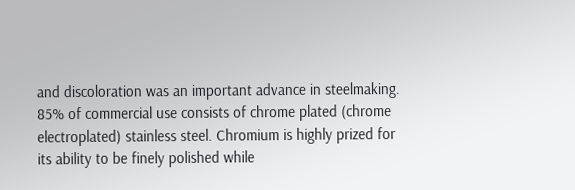and discoloration was an important advance in steelmaking. 85% of commercial use consists of chrome plated (chrome electroplated) stainless steel. Chromium is highly prized for its ability to be finely polished while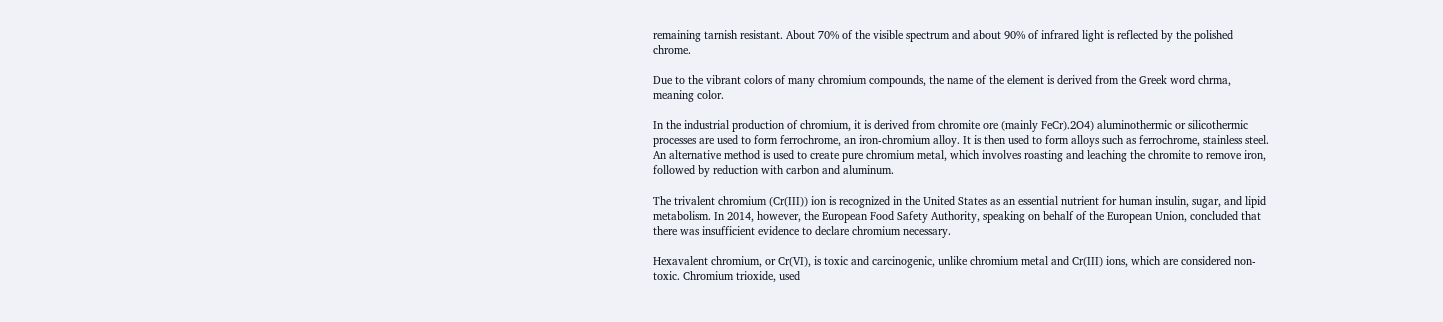remaining tarnish resistant. About 70% of the visible spectrum and about 90% of infrared light is reflected by the polished chrome.

Due to the vibrant colors of many chromium compounds, the name of the element is derived from the Greek word chrma, meaning color.

In the industrial production of chromium, it is derived from chromite ore (mainly FeCr).2O4) aluminothermic or silicothermic processes are used to form ferrochrome, an iron-chromium alloy. It is then used to form alloys such as ferrochrome, stainless steel. An alternative method is used to create pure chromium metal, which involves roasting and leaching the chromite to remove iron, followed by reduction with carbon and aluminum.

The trivalent chromium (Cr(III)) ion is recognized in the United States as an essential nutrient for human insulin, sugar, and lipid metabolism. In 2014, however, the European Food Safety Authority, speaking on behalf of the European Union, concluded that there was insufficient evidence to declare chromium necessary.

Hexavalent chromium, or Cr(VI), is toxic and carcinogenic, unlike chromium metal and Cr(III) ions, which are considered non-toxic. Chromium trioxide, used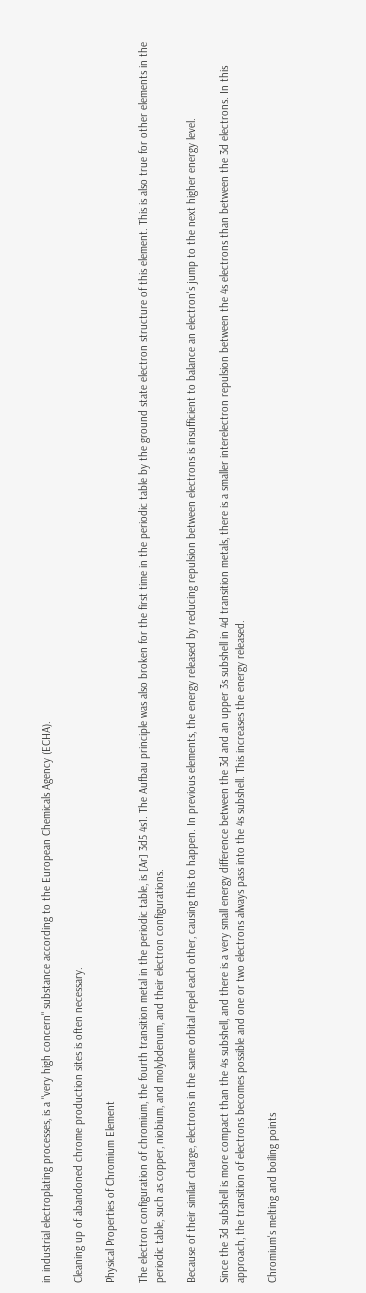in industrial electroplating processes, is a "very high concern" substance according to the European Chemicals Agency (ECHA).

Cleaning up of abandoned chrome production sites is often necessary.

Physical Properties of Chromium Element

The electron configuration of chromium, the fourth transition metal in the periodic table, is [Ar] 3d5 4s1. The Aufbau principle was also broken for the first time in the periodic table by the ground state electron structure of this element. This is also true for other elements in the periodic table, such as copper, niobium, and molybdenum, and their electron configurations.

Because of their similar charge, electrons in the same orbital repel each other, causing this to happen. In previous elements, the energy released by reducing repulsion between electrons is insufficient to balance an electron's jump to the next higher energy level.

Since the 3d subshell is more compact than the 4s subshell, and there is a very small energy difference between the 3d and an upper 3s subshell in 4d transition metals, there is a smaller interelectron repulsion between the 4s electrons than between the 3d electrons. In this approach, the transition of electrons becomes possible and one or two electrons always pass into the 4s subshell. This increases the energy released.

Chromium's melting and boiling points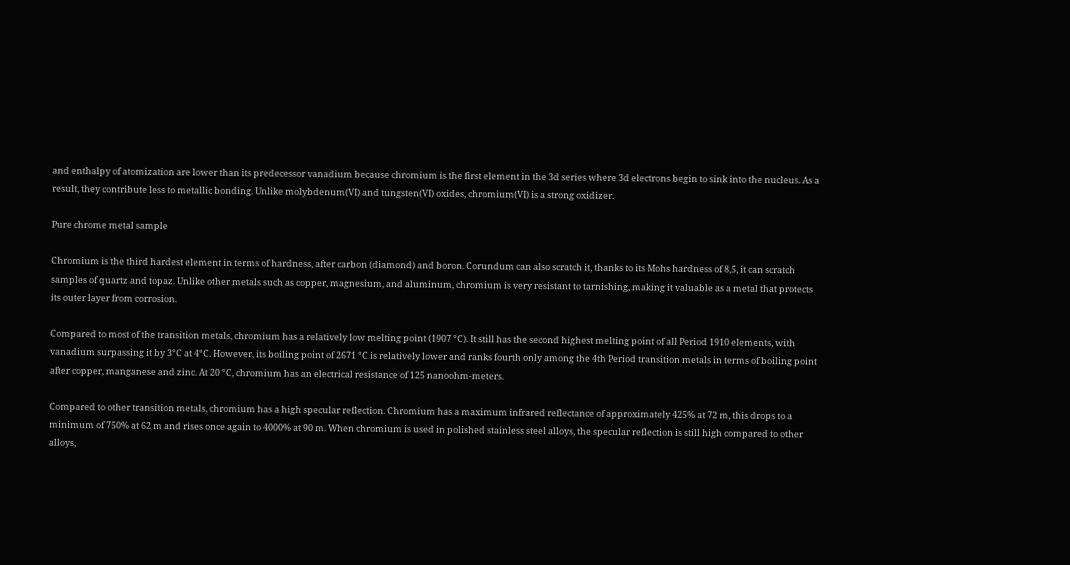and enthalpy of atomization are lower than its predecessor vanadium because chromium is the first element in the 3d series where 3d electrons begin to sink into the nucleus. As a result, they contribute less to metallic bonding. Unlike molybdenum(VI) and tungsten(VI) oxides, chromium(VI) is a strong oxidizer.

Pure chrome metal sample

Chromium is the third hardest element in terms of hardness, after carbon (diamond) and boron. Corundum can also scratch it, thanks to its Mohs hardness of 8,5, it can scratch samples of quartz and topaz. Unlike other metals such as copper, magnesium, and aluminum, chromium is very resistant to tarnishing, making it valuable as a metal that protects its outer layer from corrosion.

Compared to most of the transition metals, chromium has a relatively low melting point (1907 °C). It still has the second highest melting point of all Period 1910 elements, with vanadium surpassing it by 3°C at 4°C. However, its boiling point of 2671 °C is relatively lower and ranks fourth only among the 4th Period transition metals in terms of boiling point after copper, manganese and zinc. At 20 °C, chromium has an electrical resistance of 125 nanoohm-meters.

Compared to other transition metals, chromium has a high specular reflection. Chromium has a maximum infrared reflectance of approximately 425% at 72 m, this drops to a minimum of 750% at 62 m and rises once again to 4000% at 90 m. When chromium is used in polished stainless steel alloys, the specular reflection is still high compared to other alloys,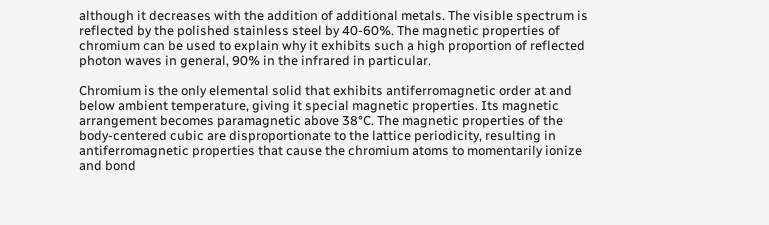although it decreases with the addition of additional metals. The visible spectrum is reflected by the polished stainless steel by 40-60%. The magnetic properties of chromium can be used to explain why it exhibits such a high proportion of reflected photon waves in general, 90% in the infrared in particular.

Chromium is the only elemental solid that exhibits antiferromagnetic order at and below ambient temperature, giving it special magnetic properties. Its magnetic arrangement becomes paramagnetic above 38°C. The magnetic properties of the body-centered cubic are disproportionate to the lattice periodicity, resulting in antiferromagnetic properties that cause the chromium atoms to momentarily ionize and bond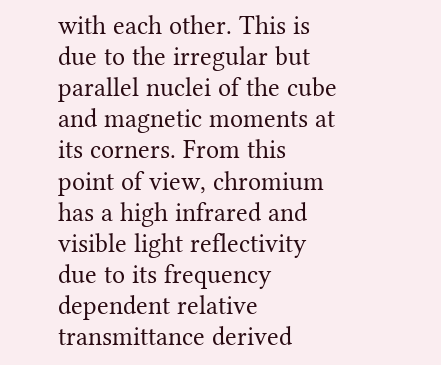with each other. This is due to the irregular but parallel nuclei of the cube and magnetic moments at its corners. From this point of view, chromium has a high infrared and visible light reflectivity due to its frequency dependent relative transmittance derived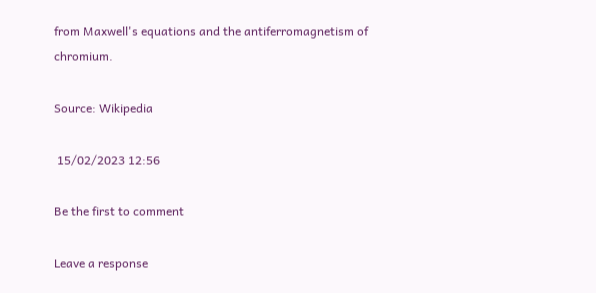from Maxwell's equations and the antiferromagnetism of chromium.

Source: Wikipedia

 15/02/2023 12:56

Be the first to comment

Leave a response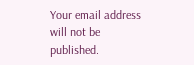Your email address will not be published.